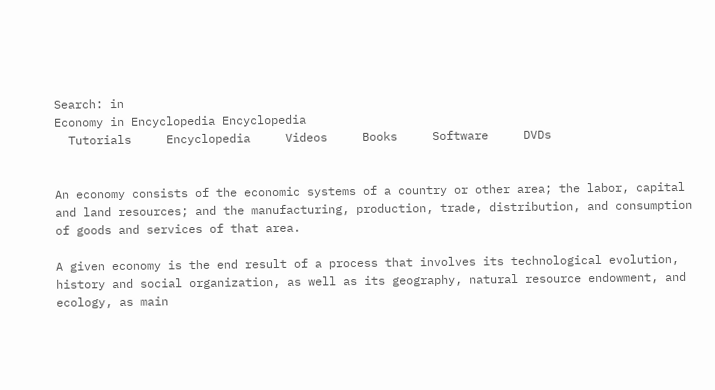Search: in
Economy in Encyclopedia Encyclopedia
  Tutorials     Encyclopedia     Videos     Books     Software     DVDs


An economy consists of the economic systems of a country or other area; the labor, capital and land resources; and the manufacturing, production, trade, distribution, and consumption of goods and services of that area.

A given economy is the end result of a process that involves its technological evolution, history and social organization, as well as its geography, natural resource endowment, and ecology, as main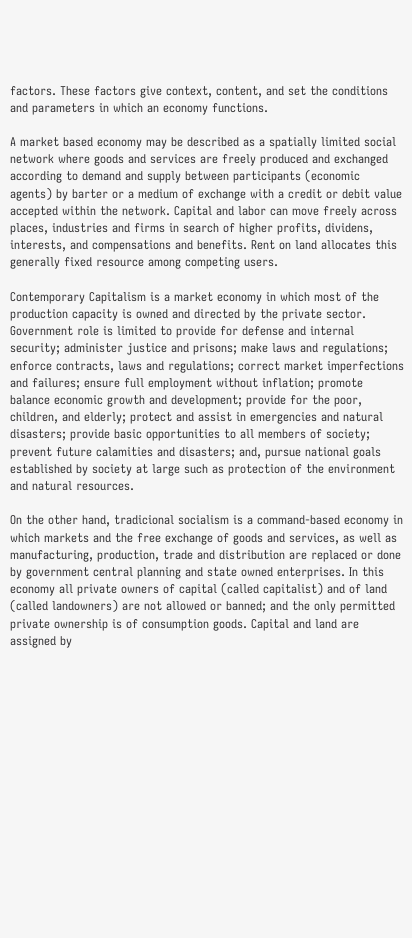factors. These factors give context, content, and set the conditions and parameters in which an economy functions.

A market based economy may be described as a spatially limited social network where goods and services are freely produced and exchanged according to demand and supply between participants (economic agents) by barter or a medium of exchange with a credit or debit value accepted within the network. Capital and labor can move freely across places, industries and firms in search of higher profits, dividens, interests, and compensations and benefits. Rent on land allocates this generally fixed resource among competing users.

Contemporary Capitalism is a market economy in which most of the production capacity is owned and directed by the private sector. Government role is limited to provide for defense and internal security; administer justice and prisons; make laws and regulations; enforce contracts, laws and regulations; correct market imperfections and failures; ensure full employment without inflation; promote balance economic growth and development; provide for the poor, children, and elderly; protect and assist in emergencies and natural disasters; provide basic opportunities to all members of society; prevent future calamities and disasters; and, pursue national goals established by society at large such as protection of the environment and natural resources.

On the other hand, tradicional socialism is a command-based economy in which markets and the free exchange of goods and services, as well as manufacturing, production, trade and distribution are replaced or done by government central planning and state owned enterprises. In this economy all private owners of capital (called capitalist) and of land (called landowners) are not allowed or banned; and the only permitted private ownership is of consumption goods. Capital and land are assigned by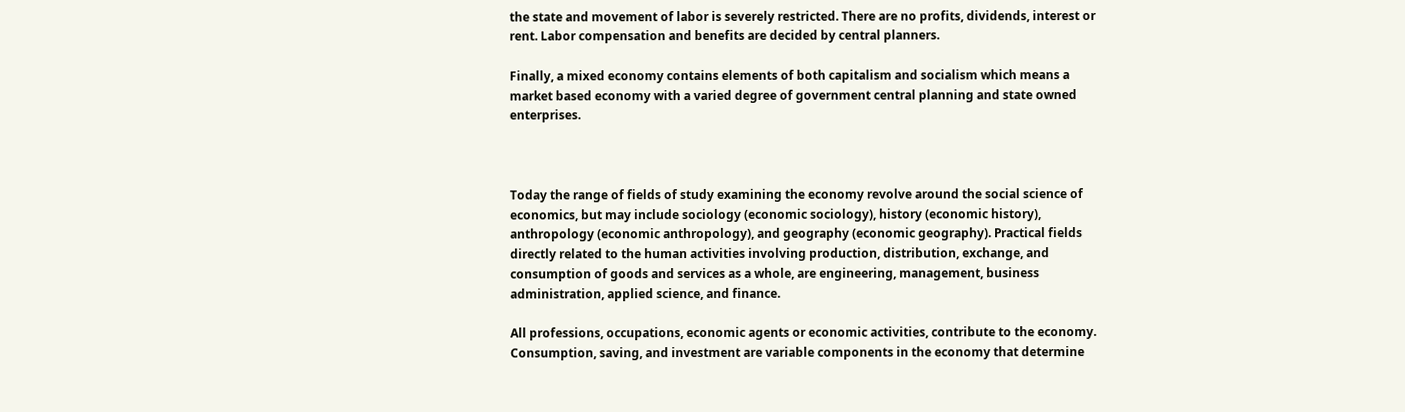the state and movement of labor is severely restricted. There are no profits, dividends, interest or rent. Labor compensation and benefits are decided by central planners.

Finally, a mixed economy contains elements of both capitalism and socialism which means a market based economy with a varied degree of government central planning and state owned enterprises.



Today the range of fields of study examining the economy revolve around the social science of economics, but may include sociology (economic sociology), history (economic history), anthropology (economic anthropology), and geography (economic geography). Practical fields directly related to the human activities involving production, distribution, exchange, and consumption of goods and services as a whole, are engineering, management, business administration, applied science, and finance.

All professions, occupations, economic agents or economic activities, contribute to the economy. Consumption, saving, and investment are variable components in the economy that determine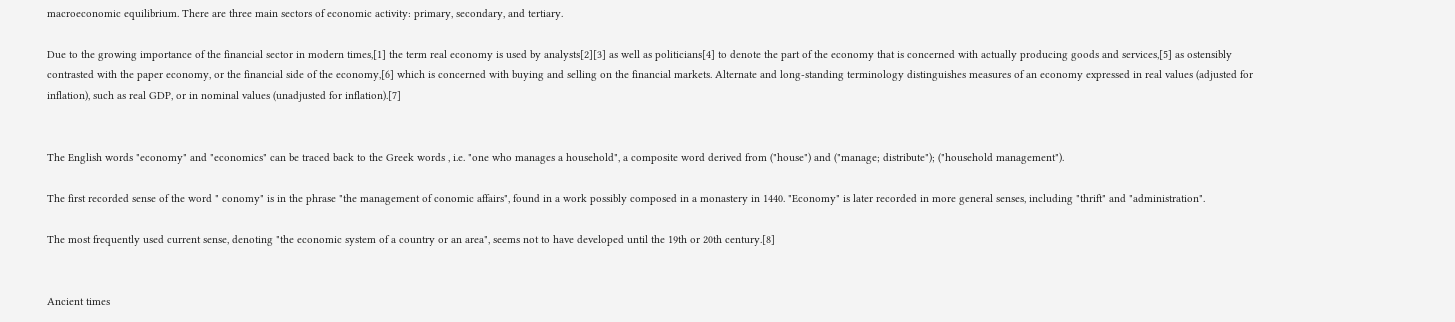macroeconomic equilibrium. There are three main sectors of economic activity: primary, secondary, and tertiary.

Due to the growing importance of the financial sector in modern times,[1] the term real economy is used by analysts[2][3] as well as politicians[4] to denote the part of the economy that is concerned with actually producing goods and services,[5] as ostensibly contrasted with the paper economy, or the financial side of the economy,[6] which is concerned with buying and selling on the financial markets. Alternate and long-standing terminology distinguishes measures of an economy expressed in real values (adjusted for inflation), such as real GDP, or in nominal values (unadjusted for inflation).[7]


The English words "economy" and "economics" can be traced back to the Greek words , i.e. "one who manages a household", a composite word derived from ("house") and ("manage; distribute"); ("household management").

The first recorded sense of the word " conomy" is in the phrase "the management of conomic affairs", found in a work possibly composed in a monastery in 1440. "Economy" is later recorded in more general senses, including "thrift" and "administration".

The most frequently used current sense, denoting "the economic system of a country or an area", seems not to have developed until the 19th or 20th century.[8]


Ancient times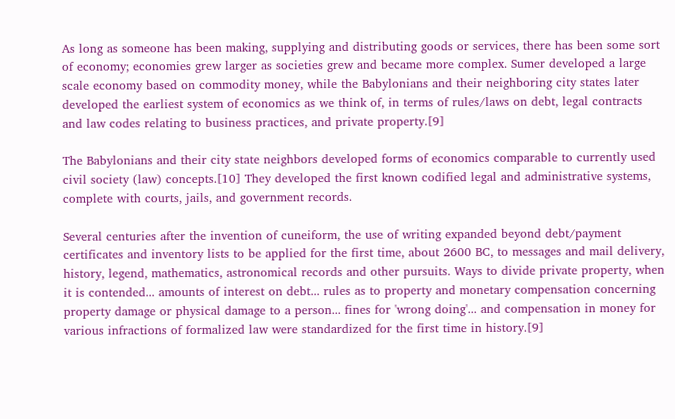As long as someone has been making, supplying and distributing goods or services, there has been some sort of economy; economies grew larger as societies grew and became more complex. Sumer developed a large scale economy based on commodity money, while the Babylonians and their neighboring city states later developed the earliest system of economics as we think of, in terms of rules/laws on debt, legal contracts and law codes relating to business practices, and private property.[9]

The Babylonians and their city state neighbors developed forms of economics comparable to currently used civil society (law) concepts.[10] They developed the first known codified legal and administrative systems, complete with courts, jails, and government records.

Several centuries after the invention of cuneiform, the use of writing expanded beyond debt/payment certificates and inventory lists to be applied for the first time, about 2600 BC, to messages and mail delivery, history, legend, mathematics, astronomical records and other pursuits. Ways to divide private property, when it is contended... amounts of interest on debt... rules as to property and monetary compensation concerning property damage or physical damage to a person... fines for 'wrong doing'... and compensation in money for various infractions of formalized law were standardized for the first time in history.[9]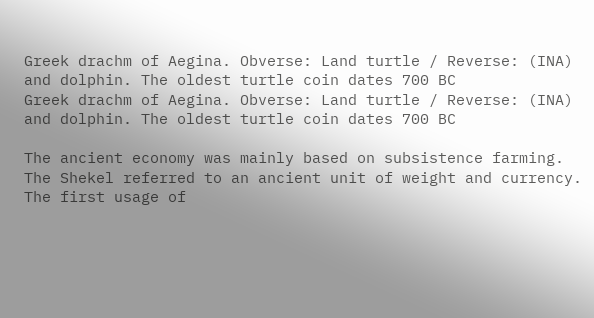Greek drachm of Aegina. Obverse: Land turtle / Reverse: (INA) and dolphin. The oldest turtle coin dates 700 BC
Greek drachm of Aegina. Obverse: Land turtle / Reverse: (INA) and dolphin. The oldest turtle coin dates 700 BC

The ancient economy was mainly based on subsistence farming. The Shekel referred to an ancient unit of weight and currency. The first usage of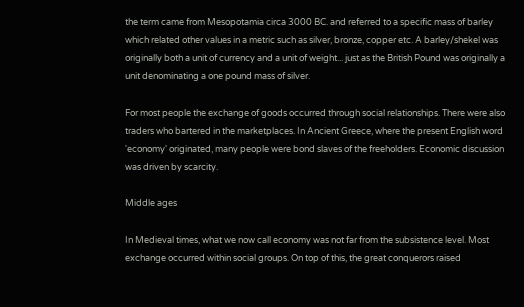the term came from Mesopotamia circa 3000 BC. and referred to a specific mass of barley which related other values in a metric such as silver, bronze, copper etc. A barley/shekel was originally both a unit of currency and a unit of weight... just as the British Pound was originally a unit denominating a one pound mass of silver.

For most people the exchange of goods occurred through social relationships. There were also traders who bartered in the marketplaces. In Ancient Greece, where the present English word 'economy' originated, many people were bond slaves of the freeholders. Economic discussion was driven by scarcity.

Middle ages

In Medieval times, what we now call economy was not far from the subsistence level. Most exchange occurred within social groups. On top of this, the great conquerors raised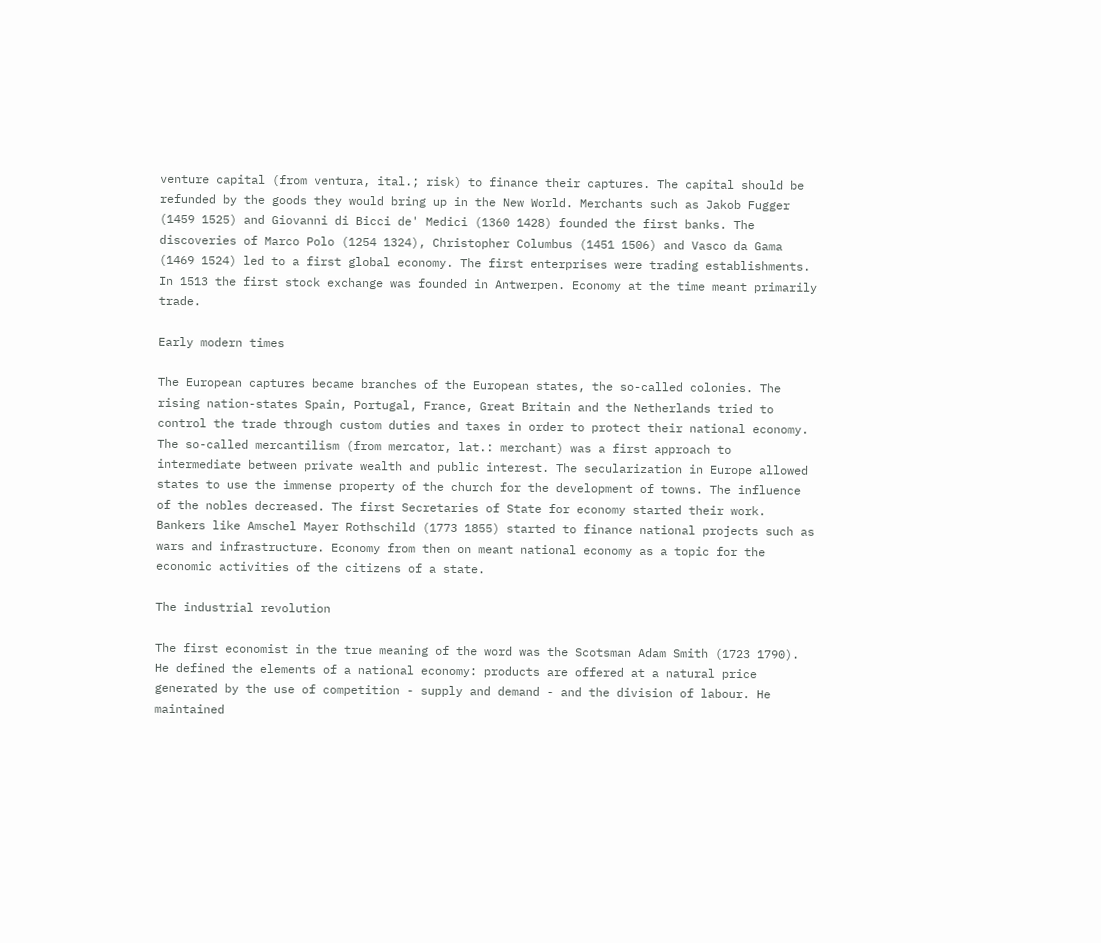venture capital (from ventura, ital.; risk) to finance their captures. The capital should be refunded by the goods they would bring up in the New World. Merchants such as Jakob Fugger (1459 1525) and Giovanni di Bicci de' Medici (1360 1428) founded the first banks. The discoveries of Marco Polo (1254 1324), Christopher Columbus (1451 1506) and Vasco da Gama (1469 1524) led to a first global economy. The first enterprises were trading establishments. In 1513 the first stock exchange was founded in Antwerpen. Economy at the time meant primarily trade.

Early modern times

The European captures became branches of the European states, the so-called colonies. The rising nation-states Spain, Portugal, France, Great Britain and the Netherlands tried to control the trade through custom duties and taxes in order to protect their national economy. The so-called mercantilism (from mercator, lat.: merchant) was a first approach to intermediate between private wealth and public interest. The secularization in Europe allowed states to use the immense property of the church for the development of towns. The influence of the nobles decreased. The first Secretaries of State for economy started their work. Bankers like Amschel Mayer Rothschild (1773 1855) started to finance national projects such as wars and infrastructure. Economy from then on meant national economy as a topic for the economic activities of the citizens of a state.

The industrial revolution

The first economist in the true meaning of the word was the Scotsman Adam Smith (1723 1790). He defined the elements of a national economy: products are offered at a natural price generated by the use of competition - supply and demand - and the division of labour. He maintained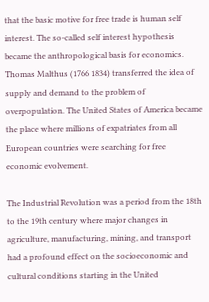that the basic motive for free trade is human self interest. The so-called self interest hypothesis became the anthropological basis for economics. Thomas Malthus (1766 1834) transferred the idea of supply and demand to the problem of overpopulation. The United States of America became the place where millions of expatriates from all European countries were searching for free economic evolvement.

The Industrial Revolution was a period from the 18th to the 19th century where major changes in agriculture, manufacturing, mining, and transport had a profound effect on the socioeconomic and cultural conditions starting in the United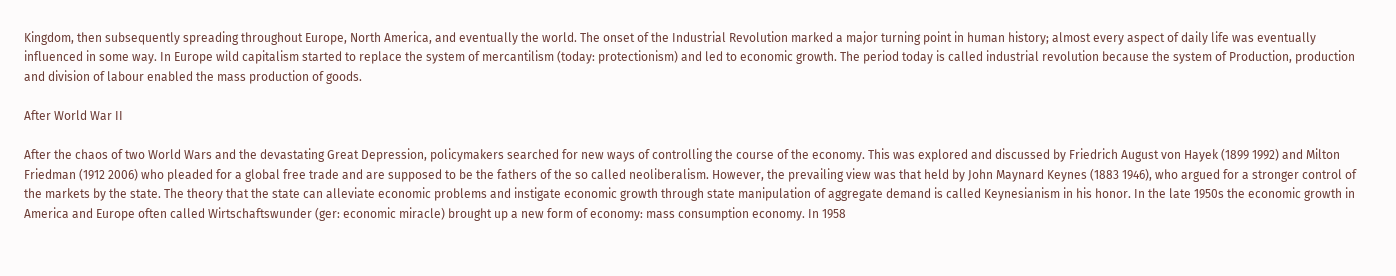Kingdom, then subsequently spreading throughout Europe, North America, and eventually the world. The onset of the Industrial Revolution marked a major turning point in human history; almost every aspect of daily life was eventually influenced in some way. In Europe wild capitalism started to replace the system of mercantilism (today: protectionism) and led to economic growth. The period today is called industrial revolution because the system of Production, production and division of labour enabled the mass production of goods.

After World War II

After the chaos of two World Wars and the devastating Great Depression, policymakers searched for new ways of controlling the course of the economy. This was explored and discussed by Friedrich August von Hayek (1899 1992) and Milton Friedman (1912 2006) who pleaded for a global free trade and are supposed to be the fathers of the so called neoliberalism. However, the prevailing view was that held by John Maynard Keynes (1883 1946), who argued for a stronger control of the markets by the state. The theory that the state can alleviate economic problems and instigate economic growth through state manipulation of aggregate demand is called Keynesianism in his honor. In the late 1950s the economic growth in America and Europe often called Wirtschaftswunder (ger: economic miracle) brought up a new form of economy: mass consumption economy. In 1958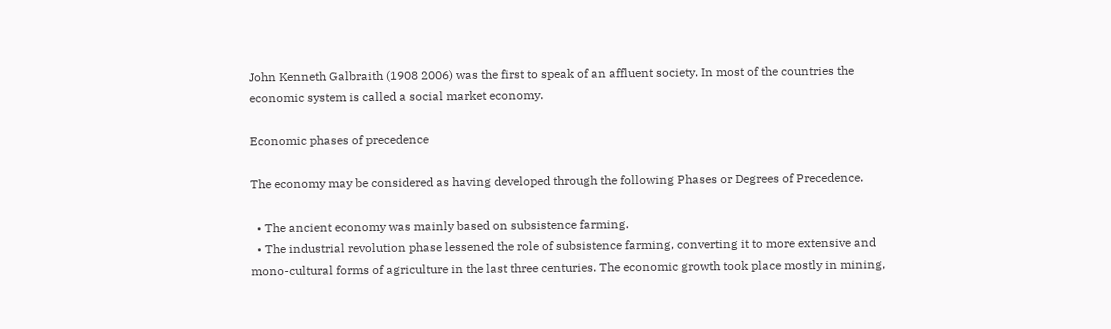John Kenneth Galbraith (1908 2006) was the first to speak of an affluent society. In most of the countries the economic system is called a social market economy.

Economic phases of precedence

The economy may be considered as having developed through the following Phases or Degrees of Precedence.

  • The ancient economy was mainly based on subsistence farming.
  • The industrial revolution phase lessened the role of subsistence farming, converting it to more extensive and mono-cultural forms of agriculture in the last three centuries. The economic growth took place mostly in mining,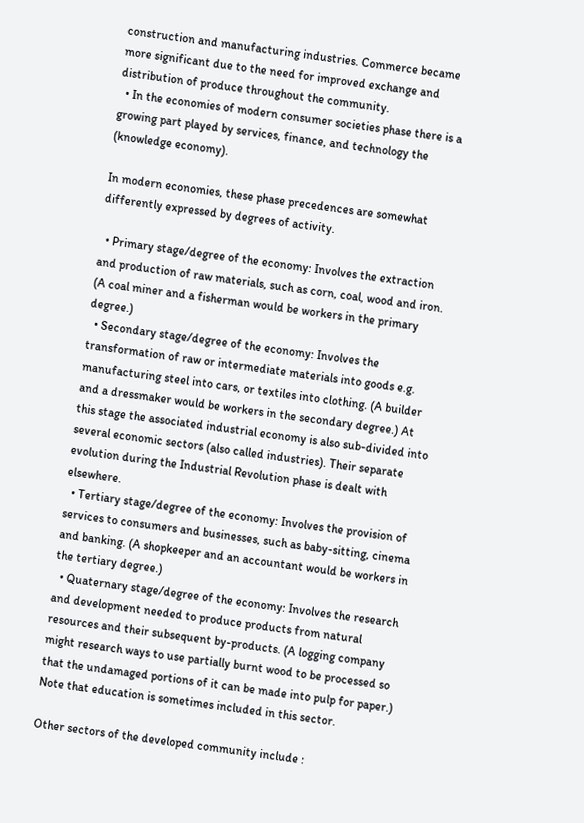construction and manufacturing industries. Commerce became more significant due to the need for improved exchange and distribution of produce throughout the community.
  • In the economies of modern consumer societies phase there is a growing part played by services, finance, and technology the (knowledge economy).

In modern economies, these phase precedences are somewhat differently expressed by degrees of activity.

  • Primary stage/degree of the economy: Involves the extraction and production of raw materials, such as corn, coal, wood and iron. (A coal miner and a fisherman would be workers in the primary degree.)
  • Secondary stage/degree of the economy: Involves the transformation of raw or intermediate materials into goods e.g. manufacturing steel into cars, or textiles into clothing. (A builder and a dressmaker would be workers in the secondary degree.) At this stage the associated industrial economy is also sub-divided into several economic sectors (also called industries). Their separate evolution during the Industrial Revolution phase is dealt with elsewhere.
  • Tertiary stage/degree of the economy: Involves the provision of services to consumers and businesses, such as baby-sitting, cinema and banking. (A shopkeeper and an accountant would be workers in the tertiary degree.)
  • Quaternary stage/degree of the economy: Involves the research and development needed to produce products from natural resources and their subsequent by-products. (A logging company might research ways to use partially burnt wood to be processed so that the undamaged portions of it can be made into pulp for paper.) Note that education is sometimes included in this sector.

Other sectors of the developed community include :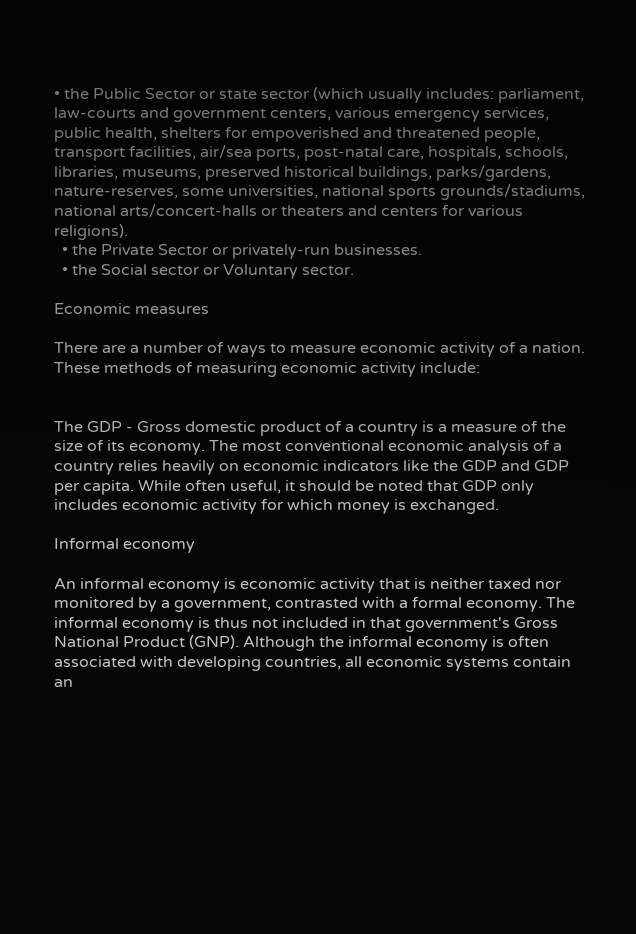• the Public Sector or state sector (which usually includes: parliament, law-courts and government centers, various emergency services, public health, shelters for empoverished and threatened people, transport facilities, air/sea ports, post-natal care, hospitals, schools, libraries, museums, preserved historical buildings, parks/gardens, nature-reserves, some universities, national sports grounds/stadiums, national arts/concert-halls or theaters and centers for various religions).
  • the Private Sector or privately-run businesses.
  • the Social sector or Voluntary sector.

Economic measures

There are a number of ways to measure economic activity of a nation. These methods of measuring economic activity include:


The GDP - Gross domestic product of a country is a measure of the size of its economy. The most conventional economic analysis of a country relies heavily on economic indicators like the GDP and GDP per capita. While often useful, it should be noted that GDP only includes economic activity for which money is exchanged.

Informal economy

An informal economy is economic activity that is neither taxed nor monitored by a government, contrasted with a formal economy. The informal economy is thus not included in that government's Gross National Product (GNP). Although the informal economy is often associated with developing countries, all economic systems contain an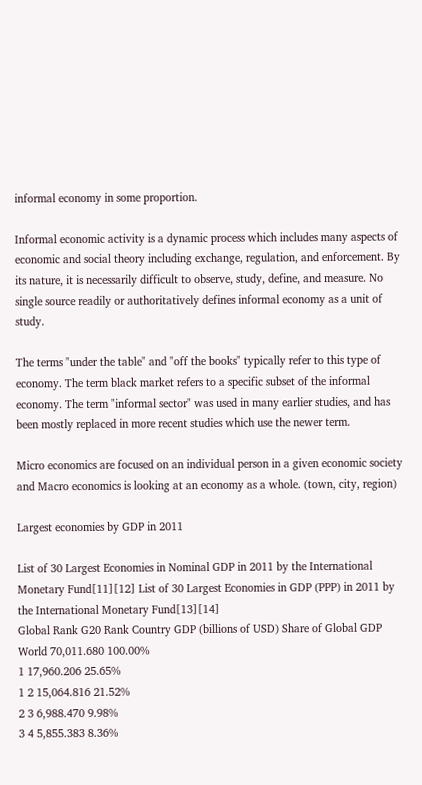informal economy in some proportion.

Informal economic activity is a dynamic process which includes many aspects of economic and social theory including exchange, regulation, and enforcement. By its nature, it is necessarily difficult to observe, study, define, and measure. No single source readily or authoritatively defines informal economy as a unit of study.

The terms "under the table" and "off the books" typically refer to this type of economy. The term black market refers to a specific subset of the informal economy. The term "informal sector" was used in many earlier studies, and has been mostly replaced in more recent studies which use the newer term.

Micro economics are focused on an individual person in a given economic society and Macro economics is looking at an economy as a whole. (town, city, region)

Largest economies by GDP in 2011

List of 30 Largest Economies in Nominal GDP in 2011 by the International Monetary Fund[11][12] List of 30 Largest Economies in GDP (PPP) in 2011 by the International Monetary Fund[13][14]
Global Rank G20 Rank Country GDP (billions of USD) Share of Global GDP
World 70,011.680 100.00%
1 17,960.206 25.65%
1 2 15,064.816 21.52%
2 3 6,988.470 9.98%
3 4 5,855.383 8.36%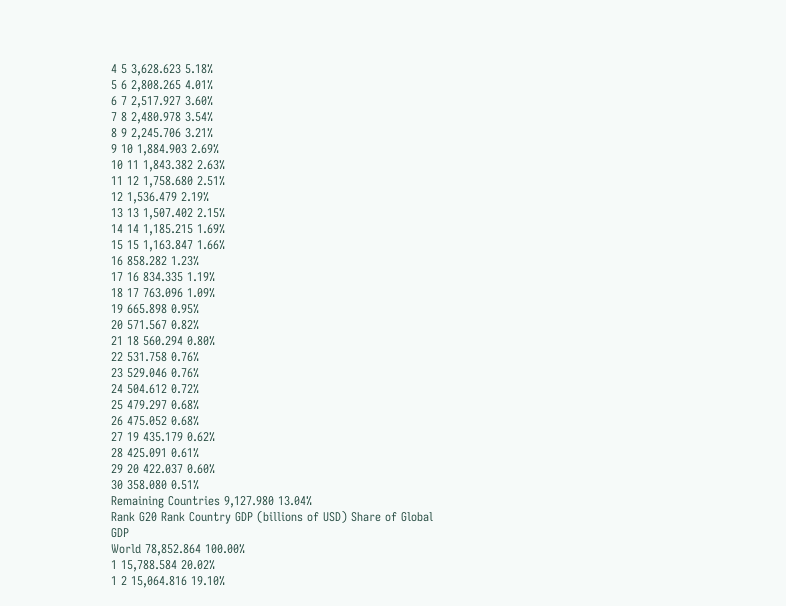4 5 3,628.623 5.18%
5 6 2,808.265 4.01%
6 7 2,517.927 3.60%
7 8 2,480.978 3.54%
8 9 2,245.706 3.21%
9 10 1,884.903 2.69%
10 11 1,843.382 2.63%
11 12 1,758.680 2.51%
12 1,536.479 2.19%
13 13 1,507.402 2.15%
14 14 1,185.215 1.69%
15 15 1,163.847 1.66%
16 858.282 1.23%
17 16 834.335 1.19%
18 17 763.096 1.09%
19 665.898 0.95%
20 571.567 0.82%
21 18 560.294 0.80%
22 531.758 0.76%
23 529.046 0.76%
24 504.612 0.72%
25 479.297 0.68%
26 475.052 0.68%
27 19 435.179 0.62%
28 425.091 0.61%
29 20 422.037 0.60%
30 358.080 0.51%
Remaining Countries 9,127.980 13.04%
Rank G20 Rank Country GDP (billions of USD) Share of Global GDP
World 78,852.864 100.00%
1 15,788.584 20.02%
1 2 15,064.816 19.10%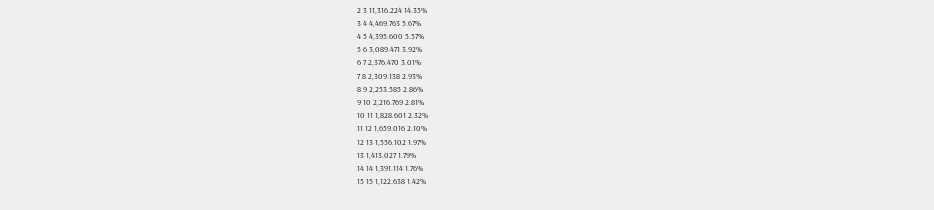2 3 11,316.224 14.35%
3 4 4,469.763 5.67%
4 5 4,395.600 5.57%
5 6 3,089.471 3.92%
6 7 2,376.470 3.01%
7 8 2,309.138 2.93%
8 9 2,253.585 2.86%
9 10 2,216.769 2.81%
10 11 1,828.601 2.32%
11 12 1,659.016 2.10%
12 13 1,556.102 1.97%
13 1,413.027 1.79%
14 14 1,391.114 1.76%
15 15 1,122.638 1.42%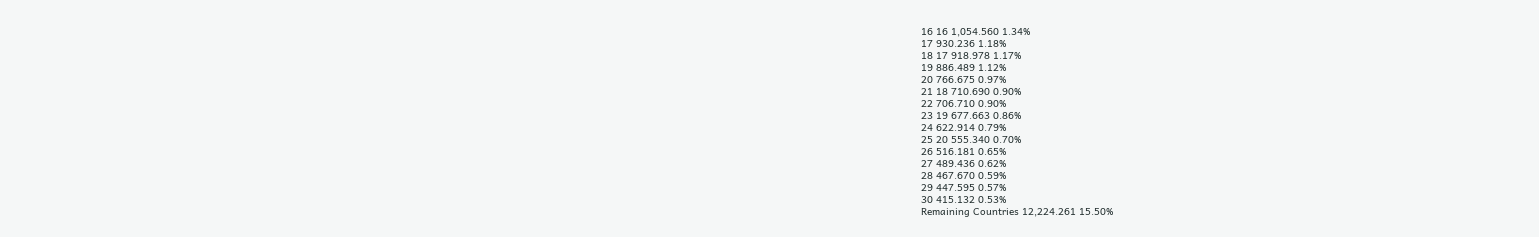16 16 1,054.560 1.34%
17 930.236 1.18%
18 17 918.978 1.17%
19 886.489 1.12%
20 766.675 0.97%
21 18 710.690 0.90%
22 706.710 0.90%
23 19 677.663 0.86%
24 622.914 0.79%
25 20 555.340 0.70%
26 516.181 0.65%
27 489.436 0.62%
28 467.670 0.59%
29 447.595 0.57%
30 415.132 0.53%
Remaining Countries 12,224.261 15.50%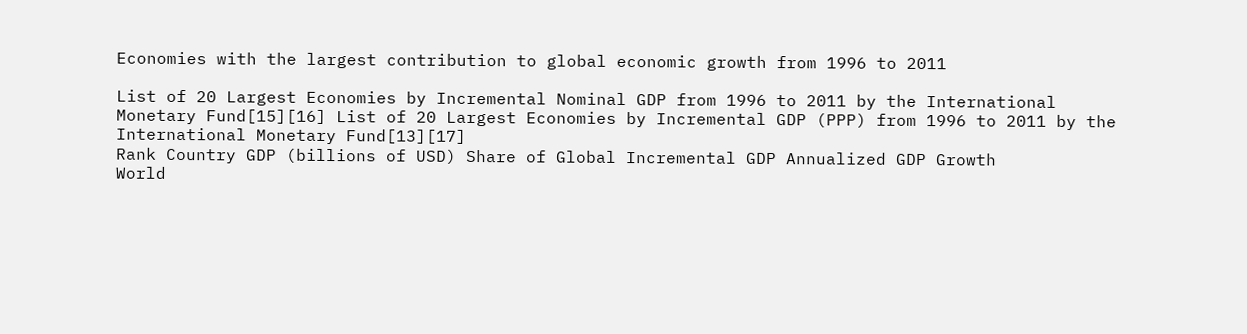Economies with the largest contribution to global economic growth from 1996 to 2011

List of 20 Largest Economies by Incremental Nominal GDP from 1996 to 2011 by the International Monetary Fund[15][16] List of 20 Largest Economies by Incremental GDP (PPP) from 1996 to 2011 by the International Monetary Fund[13][17]
Rank Country GDP (billions of USD) Share of Global Incremental GDP Annualized GDP Growth
World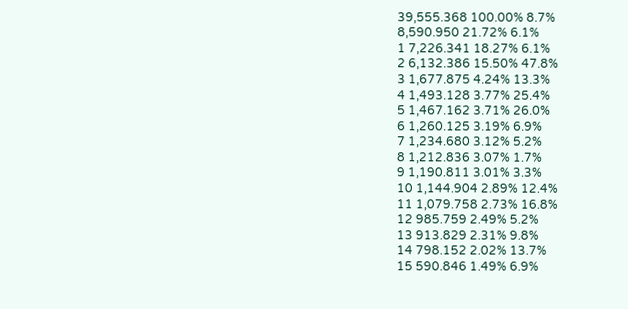39,555.368 100.00% 8.7%
8,590.950 21.72% 6.1%
1 7,226.341 18.27% 6.1%
2 6,132.386 15.50% 47.8%
3 1,677.875 4.24% 13.3%
4 1,493.128 3.77% 25.4%
5 1,467.162 3.71% 26.0%
6 1,260.125 3.19% 6.9%
7 1,234.680 3.12% 5.2%
8 1,212.836 3.07% 1.7%
9 1,190.811 3.01% 3.3%
10 1,144.904 2.89% 12.4%
11 1,079.758 2.73% 16.8%
12 985.759 2.49% 5.2%
13 913.829 2.31% 9.8%
14 798.152 2.02% 13.7%
15 590.846 1.49% 6.9%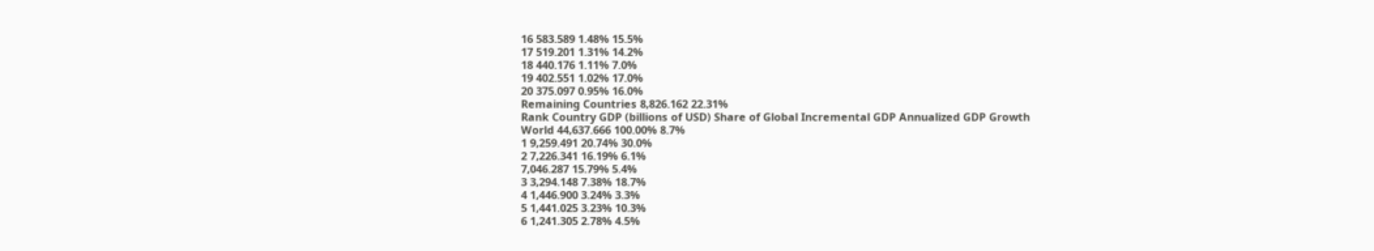16 583.589 1.48% 15.5%
17 519.201 1.31% 14.2%
18 440.176 1.11% 7.0%
19 402.551 1.02% 17.0%
20 375.097 0.95% 16.0%
Remaining Countries 8,826.162 22.31%
Rank Country GDP (billions of USD) Share of Global Incremental GDP Annualized GDP Growth
World 44,637.666 100.00% 8.7%
1 9,259.491 20.74% 30.0%
2 7,226.341 16.19% 6.1%
7,046.287 15.79% 5.4%
3 3,294.148 7.38% 18.7%
4 1,446.900 3.24% 3.3%
5 1,441.025 3.23% 10.3%
6 1,241.305 2.78% 4.5%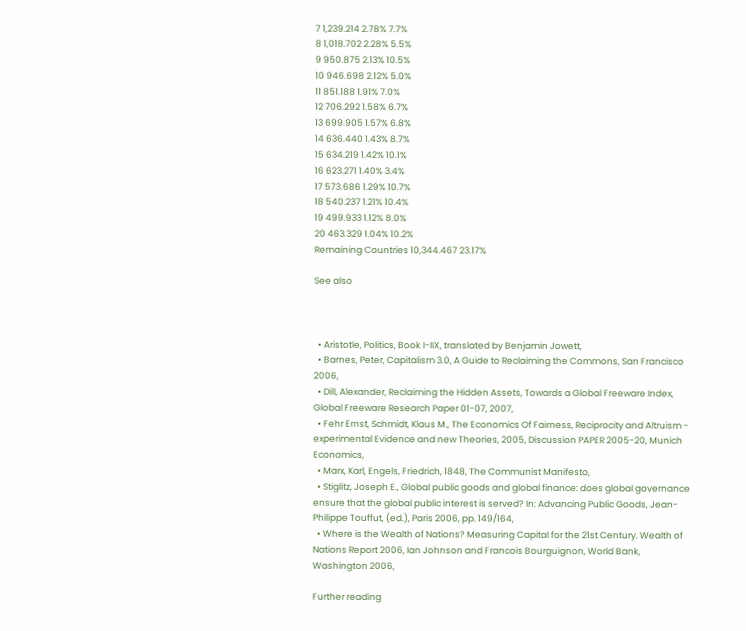7 1,239.214 2.78% 7.7%
8 1,018.702 2.28% 5.5%
9 950.875 2.13% 10.5%
10 946.698 2.12% 5.0%
11 851.188 1.91% 7.0%
12 706.292 1.58% 6.7%
13 699.905 1.57% 6.8%
14 636.440 1.43% 8.7%
15 634.219 1.42% 10.1%
16 623.271 1.40% 3.4%
17 573.686 1.29% 10.7%
18 540.237 1.21% 10.4%
19 499.933 1.12% 8.0%
20 463.329 1.04% 10.2%
Remaining Countries 10,344.467 23.17%

See also



  • Aristotle, Politics, Book I-IIX, translated by Benjamin Jowett,
  • Barnes, Peter, Capitalism 3.0, A Guide to Reclaiming the Commons, San Francisco 2006,
  • Dill, Alexander, Reclaiming the Hidden Assets, Towards a Global Freeware Index, Global Freeware Research Paper 01-07, 2007,
  • Fehr Ernst, Schmidt, Klaus M., The Economics Of Fairness, Reciprocity and Altruism - experimental Evidence and new Theories, 2005, Discussion PAPER 2005-20, Munich Economics,
  • Marx, Karl, Engels, Friedrich, 1848, The Communist Manifesto,
  • Stiglitz, Joseph E., Global public goods and global finance: does global governance ensure that the global public interest is served? In: Advancing Public Goods, Jean-Philippe Touffut, (ed.), Paris 2006, pp. 149/164,
  • Where is the Wealth of Nations? Measuring Capital for the 21st Century. Wealth of Nations Report 2006, Ian Johnson and Francois Bourguignon, World Bank, Washington 2006,

Further reading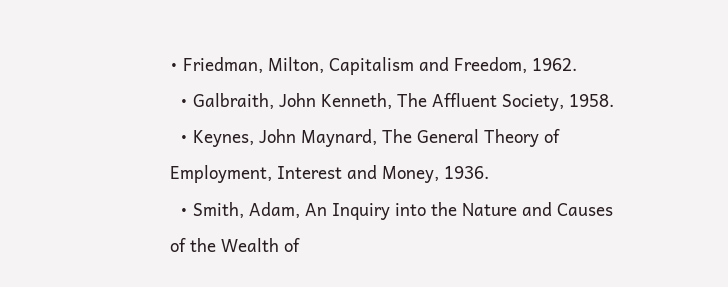• Friedman, Milton, Capitalism and Freedom, 1962.
  • Galbraith, John Kenneth, The Affluent Society, 1958.
  • Keynes, John Maynard, The General Theory of Employment, Interest and Money, 1936.
  • Smith, Adam, An Inquiry into the Nature and Causes of the Wealth of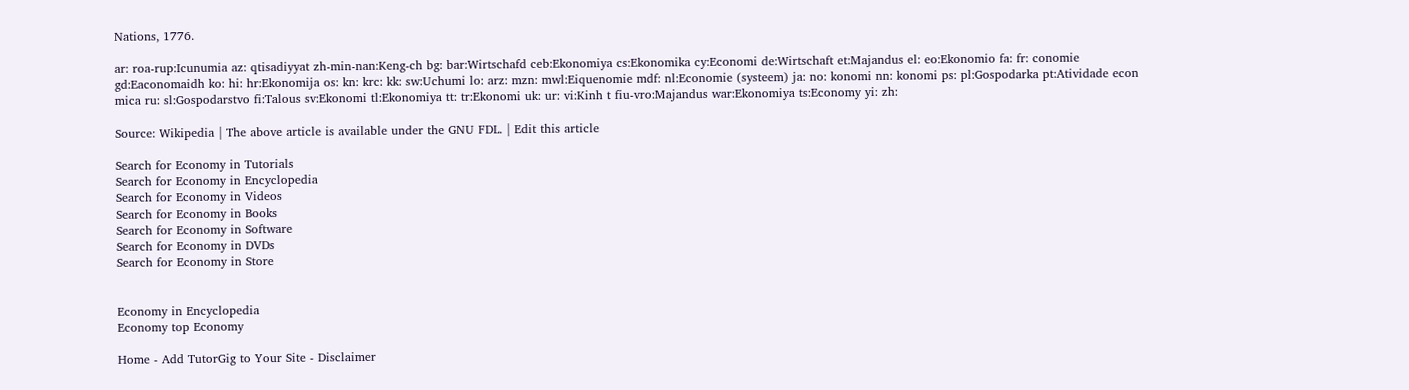Nations, 1776.

ar: roa-rup:Icunumia az: qtisadiyyat zh-min-nan:Keng-ch bg: bar:Wirtschafd ceb:Ekonomiya cs:Ekonomika cy:Economi de:Wirtschaft et:Majandus el: eo:Ekonomio fa: fr: conomie gd:Eaconomaidh ko: hi: hr:Ekonomija os: kn: krc: kk: sw:Uchumi lo: arz: mzn: mwl:Eiquenomie mdf: nl:Economie (systeem) ja: no: konomi nn: konomi ps: pl:Gospodarka pt:Atividade econ mica ru: sl:Gospodarstvo fi:Talous sv:Ekonomi tl:Ekonomiya tt: tr:Ekonomi uk: ur: vi:Kinh t fiu-vro:Majandus war:Ekonomiya ts:Economy yi: zh:

Source: Wikipedia | The above article is available under the GNU FDL. | Edit this article

Search for Economy in Tutorials
Search for Economy in Encyclopedia
Search for Economy in Videos
Search for Economy in Books
Search for Economy in Software
Search for Economy in DVDs
Search for Economy in Store


Economy in Encyclopedia
Economy top Economy

Home - Add TutorGig to Your Site - Disclaimer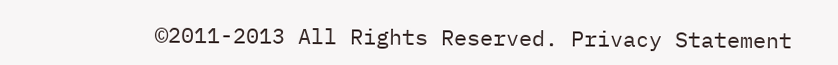©2011-2013 All Rights Reserved. Privacy Statement